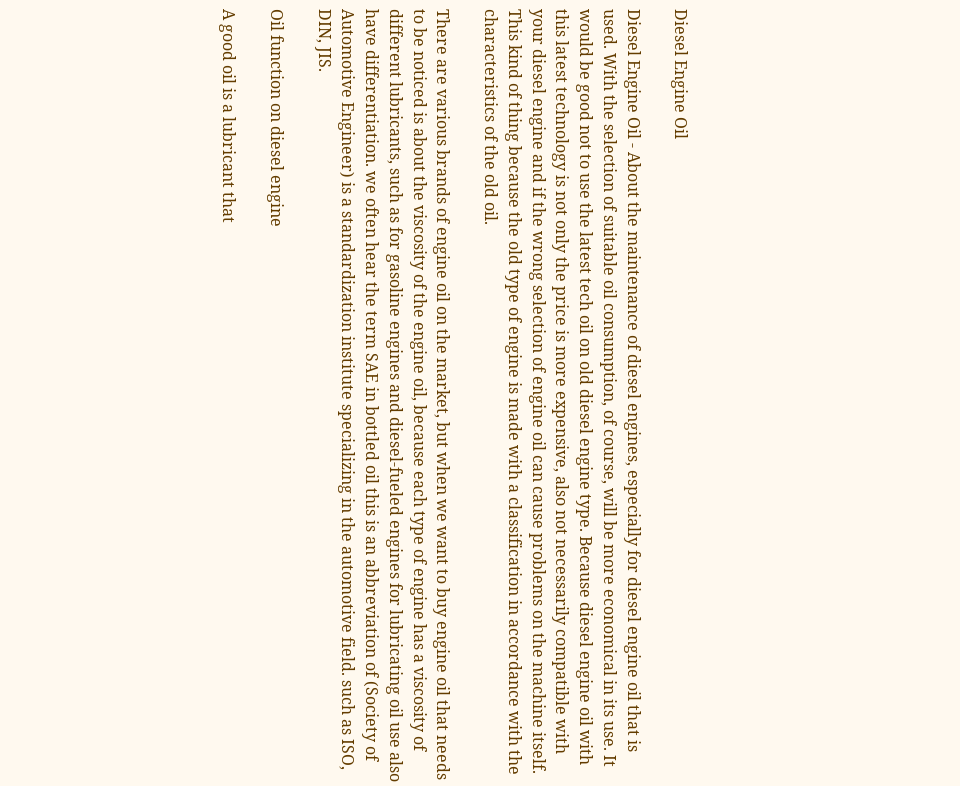Diesel Engine Oil

Diesel Engine Oil - About the maintenance of diesel engines, especially for diesel engine oil that is used. With the selection of suitable oil consumption, of course, will be more economical in its use. It would be good not to use the latest tech oil on old diesel engine type. Because diesel engine oil with this latest technology is not only the price is more expensive, also not necessarily compatible with your diesel engine and if the wrong selection of engine oil can cause problems on the machine itself. This kind of thing because the old type of engine is made with a classification in accordance with the characteristics of the old oil.

There are various brands of engine oil on the market, but when we want to buy engine oil that needs to be noticed is about the viscosity of the engine oil, because each type of engine has a viscosity of different lubricants, such as for gasoline engines and diesel-fueled engines for lubricating oil use also have differentiation. we often hear the term SAE in bottled oil this is an abbreviation of (Society of Automotive Engineer) is a standardization institute specializing in the automotive field. such as ISO, DIN, JIS.

Oil function on diesel engine

A good oil is a lubricant that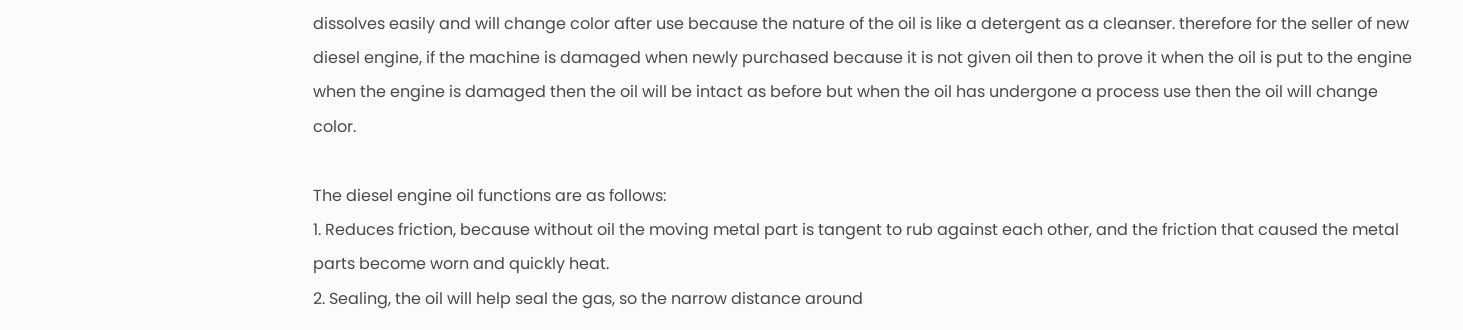dissolves easily and will change color after use because the nature of the oil is like a detergent as a cleanser. therefore for the seller of new diesel engine, if the machine is damaged when newly purchased because it is not given oil then to prove it when the oil is put to the engine when the engine is damaged then the oil will be intact as before but when the oil has undergone a process use then the oil will change color.

The diesel engine oil functions are as follows:
1. Reduces friction, because without oil the moving metal part is tangent to rub against each other, and the friction that caused the metal parts become worn and quickly heat.
2. Sealing, the oil will help seal the gas, so the narrow distance around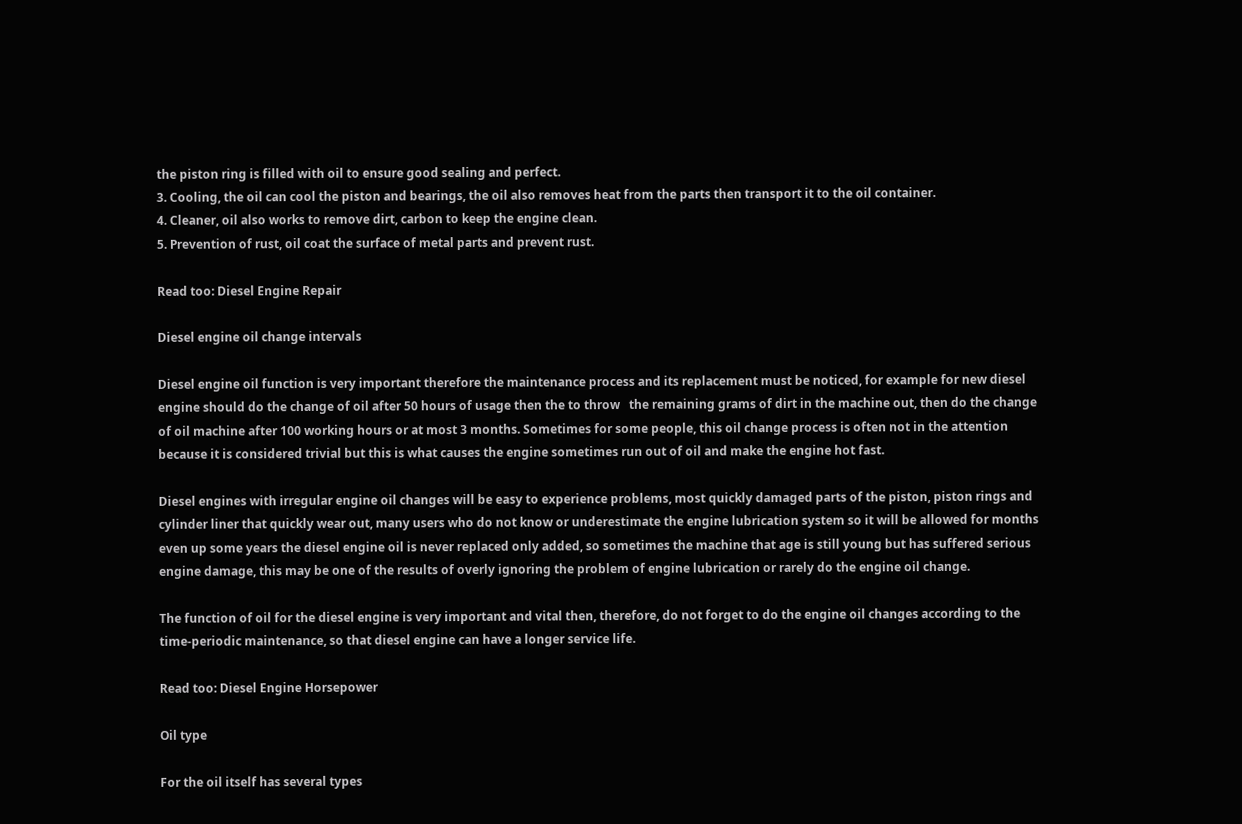the piston ring is filled with oil to ensure good sealing and perfect.
3. Cooling, the oil can cool the piston and bearings, the oil also removes heat from the parts then transport it to the oil container.
4. Cleaner, oil also works to remove dirt, carbon to keep the engine clean.
5. Prevention of rust, oil coat the surface of metal parts and prevent rust.

Read too: Diesel Engine Repair

Diesel engine oil change intervals

Diesel engine oil function is very important therefore the maintenance process and its replacement must be noticed, for example for new diesel engine should do the change of oil after 50 hours of usage then the to throw   the remaining grams of dirt in the machine out, then do the change of oil machine after 100 working hours or at most 3 months. Sometimes for some people, this oil change process is often not in the attention because it is considered trivial but this is what causes the engine sometimes run out of oil and make the engine hot fast.

Diesel engines with irregular engine oil changes will be easy to experience problems, most quickly damaged parts of the piston, piston rings and cylinder liner that quickly wear out, many users who do not know or underestimate the engine lubrication system so it will be allowed for months even up some years the diesel engine oil is never replaced only added, so sometimes the machine that age is still young but has suffered serious engine damage, this may be one of the results of overly ignoring the problem of engine lubrication or rarely do the engine oil change.

The function of oil for the diesel engine is very important and vital then, therefore, do not forget to do the engine oil changes according to the time-periodic maintenance, so that diesel engine can have a longer service life.

Read too: Diesel Engine Horsepower

Oil type

For the oil itself has several types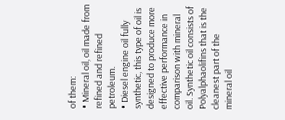of them:
• Mineral oil, oil made from refined and refined petroleum.
• Diesel engine oil fully synthetic, this type of oil is designed to produce more effective performance in comparison with mineral oil. Synthetic oil consists of Polyalphaolifins that is the cleanest part of the mineral oil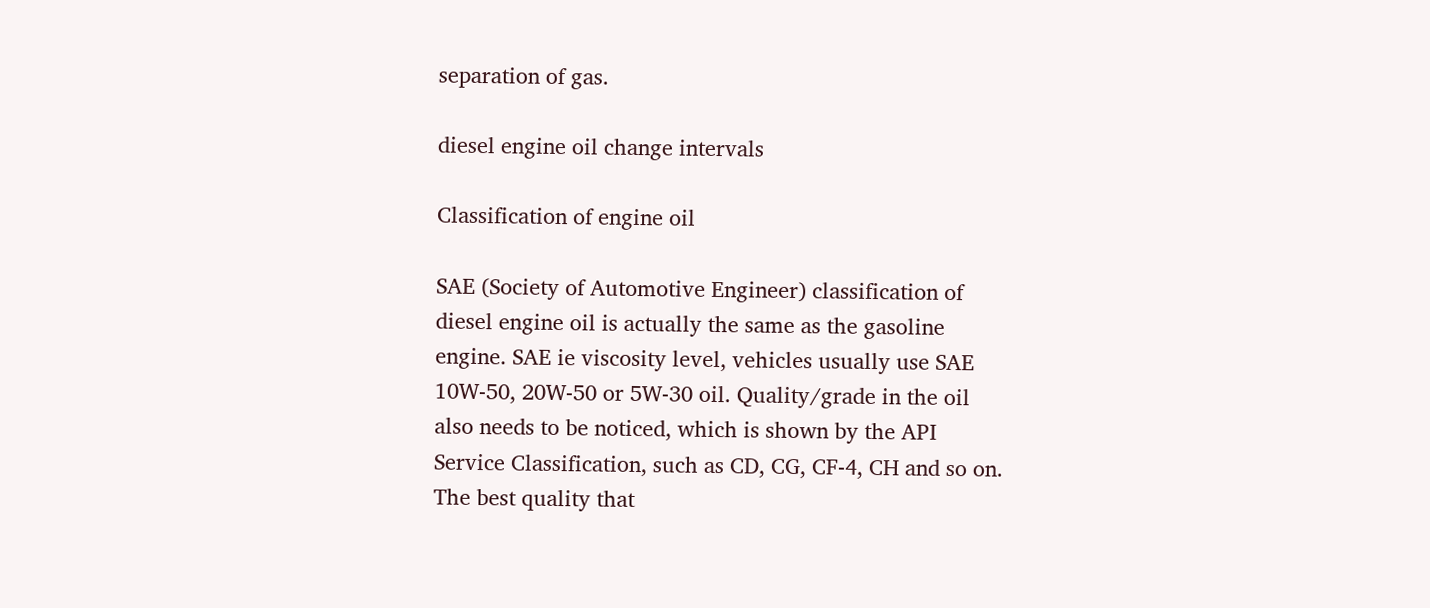separation of gas.

diesel engine oil change intervals

Classification of engine oil

SAE (Society of Automotive Engineer) classification of diesel engine oil is actually the same as the gasoline engine. SAE ie viscosity level, vehicles usually use SAE 10W-50, 20W-50 or 5W-30 oil. Quality/grade in the oil also needs to be noticed, which is shown by the API Service Classification, such as CD, CG, CF-4, CH and so on. The best quality that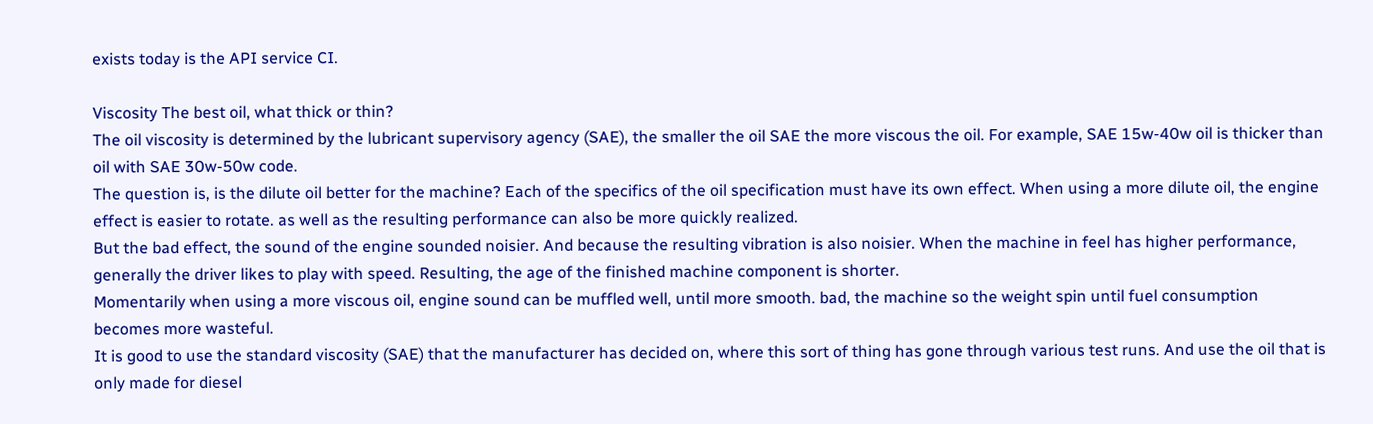exists today is the API service CI.

Viscosity The best oil, what thick or thin?
The oil viscosity is determined by the lubricant supervisory agency (SAE), the smaller the oil SAE the more viscous the oil. For example, SAE 15w-40w oil is thicker than oil with SAE 30w-50w code.
The question is, is the dilute oil better for the machine? Each of the specifics of the oil specification must have its own effect. When using a more dilute oil, the engine effect is easier to rotate. as well as the resulting performance can also be more quickly realized.
But the bad effect, the sound of the engine sounded noisier. And because the resulting vibration is also noisier. When the machine in feel has higher performance, generally the driver likes to play with speed. Resulting, the age of the finished machine component is shorter.
Momentarily when using a more viscous oil, engine sound can be muffled well, until more smooth. bad, the machine so the weight spin until fuel consumption becomes more wasteful.
It is good to use the standard viscosity (SAE) that the manufacturer has decided on, where this sort of thing has gone through various test runs. And use the oil that is only made for diesel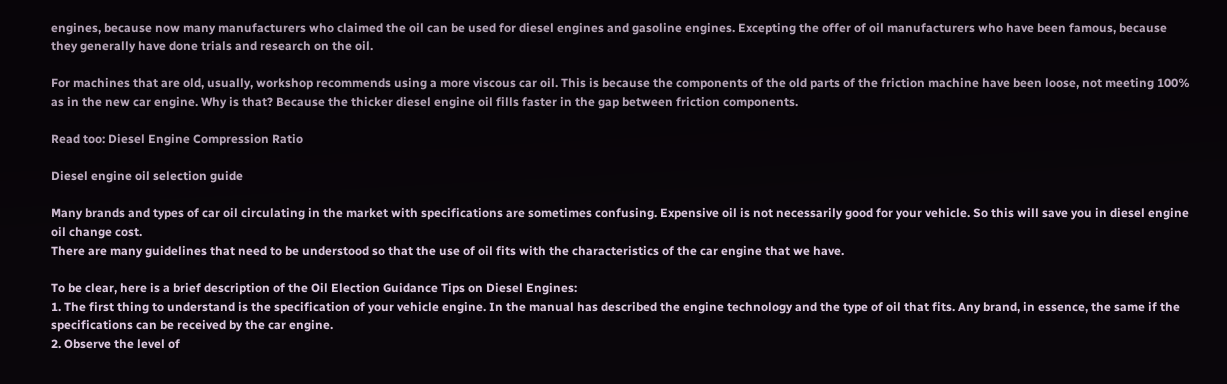engines, because now many manufacturers who claimed the oil can be used for diesel engines and gasoline engines. Excepting the offer of oil manufacturers who have been famous, because they generally have done trials and research on the oil.

For machines that are old, usually, workshop recommends using a more viscous car oil. This is because the components of the old parts of the friction machine have been loose, not meeting 100% as in the new car engine. Why is that? Because the thicker diesel engine oil fills faster in the gap between friction components.

Read too: Diesel Engine Compression Ratio

Diesel engine oil selection guide

Many brands and types of car oil circulating in the market with specifications are sometimes confusing. Expensive oil is not necessarily good for your vehicle. So this will save you in diesel engine oil change cost.
There are many guidelines that need to be understood so that the use of oil fits with the characteristics of the car engine that we have.

To be clear, here is a brief description of the Oil Election Guidance Tips on Diesel Engines:
1. The first thing to understand is the specification of your vehicle engine. In the manual has described the engine technology and the type of oil that fits. Any brand, in essence, the same if the specifications can be received by the car engine.
2. Observe the level of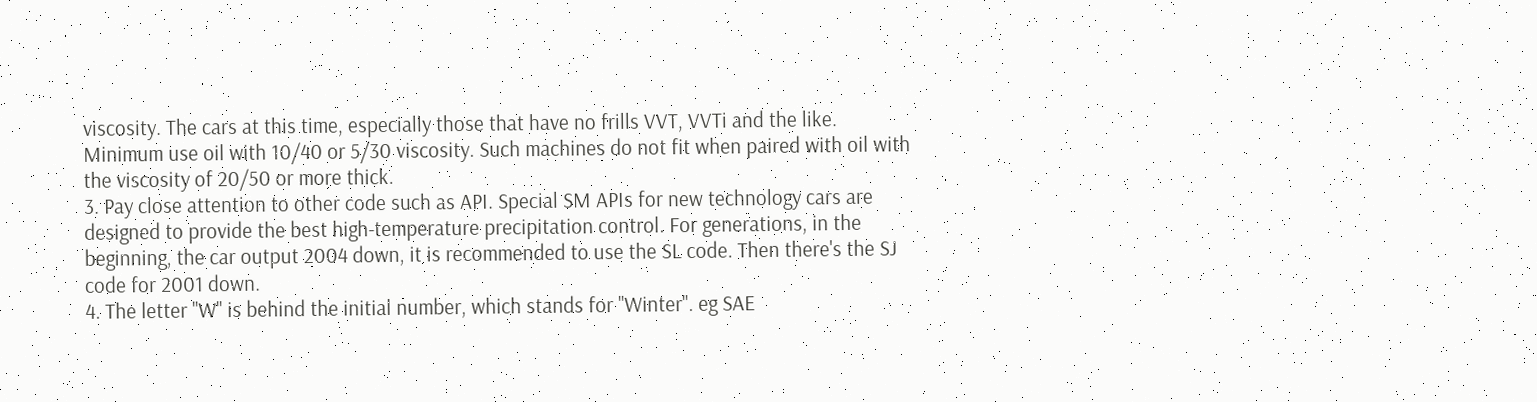viscosity. The cars at this time, especially those that have no frills VVT, VVTi and the like. Minimum use oil with 10/40 or 5/30 viscosity. Such machines do not fit when paired with oil with the viscosity of 20/50 or more thick.
3. Pay close attention to other code such as API. Special SM APIs for new technology cars are designed to provide the best high-temperature precipitation control. For generations, in the beginning, the car output 2004 down, it is recommended to use the SL code. Then there's the SJ code for 2001 down.
4. The letter "W" is behind the initial number, which stands for "Winter". eg SAE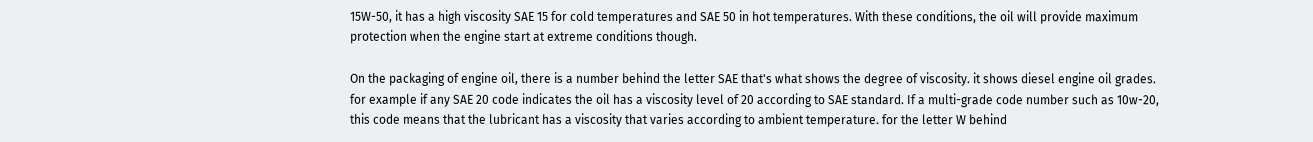15W-50, it has a high viscosity SAE 15 for cold temperatures and SAE 50 in hot temperatures. With these conditions, the oil will provide maximum protection when the engine start at extreme conditions though.

On the packaging of engine oil, there is a number behind the letter SAE that's what shows the degree of viscosity. it shows diesel engine oil grades. for example if any SAE 20 code indicates the oil has a viscosity level of 20 according to SAE standard. If a multi-grade code number such as 10w-20, this code means that the lubricant has a viscosity that varies according to ambient temperature. for the letter W behind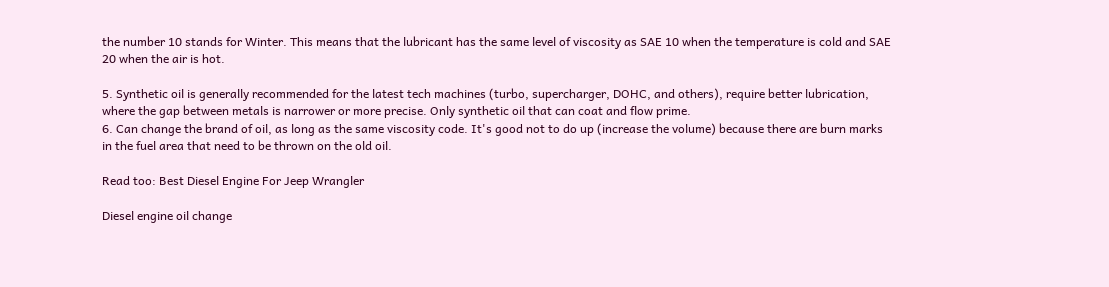the number 10 stands for Winter. This means that the lubricant has the same level of viscosity as SAE 10 when the temperature is cold and SAE 20 when the air is hot.

5. Synthetic oil is generally recommended for the latest tech machines (turbo, supercharger, DOHC, and others), require better lubrication, where the gap between metals is narrower or more precise. Only synthetic oil that can coat and flow prime.
6. Can change the brand of oil, as long as the same viscosity code. It's good not to do up (increase the volume) because there are burn marks in the fuel area that need to be thrown on the old oil.

Read too: Best Diesel Engine For Jeep Wrangler

Diesel engine oil change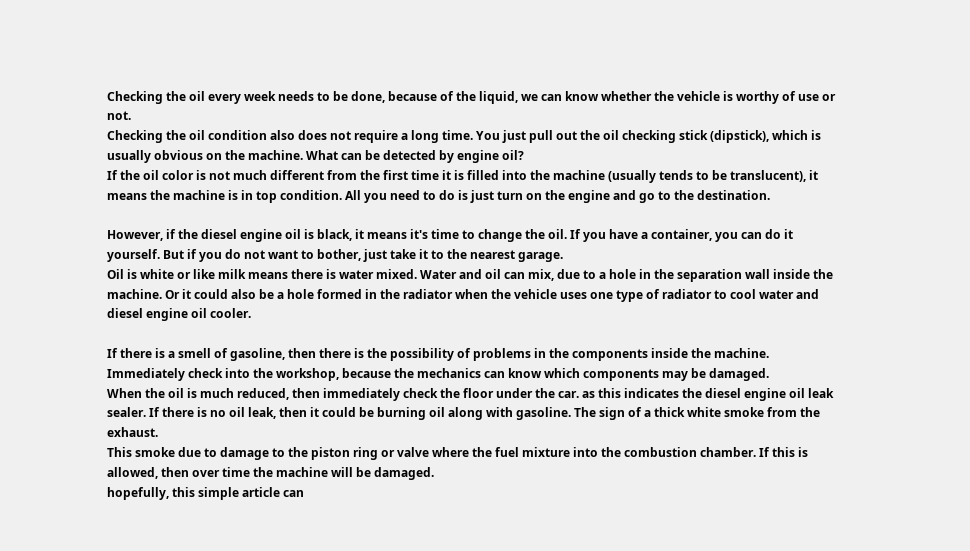Checking the oil every week needs to be done, because of the liquid, we can know whether the vehicle is worthy of use or not.
Checking the oil condition also does not require a long time. You just pull out the oil checking stick (dipstick), which is usually obvious on the machine. What can be detected by engine oil?
If the oil color is not much different from the first time it is filled into the machine (usually tends to be translucent), it means the machine is in top condition. All you need to do is just turn on the engine and go to the destination.

However, if the diesel engine oil is black, it means it's time to change the oil. If you have a container, you can do it yourself. But if you do not want to bother, just take it to the nearest garage.
Oil is white or like milk means there is water mixed. Water and oil can mix, due to a hole in the separation wall inside the machine. Or it could also be a hole formed in the radiator when the vehicle uses one type of radiator to cool water and diesel engine oil cooler.

If there is a smell of gasoline, then there is the possibility of problems in the components inside the machine. Immediately check into the workshop, because the mechanics can know which components may be damaged.
When the oil is much reduced, then immediately check the floor under the car. as this indicates the diesel engine oil leak sealer. If there is no oil leak, then it could be burning oil along with gasoline. The sign of a thick white smoke from the exhaust.
This smoke due to damage to the piston ring or valve where the fuel mixture into the combustion chamber. If this is allowed, then over time the machine will be damaged.
hopefully, this simple article can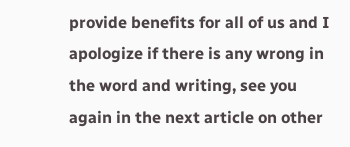provide benefits for all of us and I apologize if there is any wrong in the word and writing, see you again in the next article on other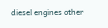diesel engines other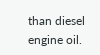than diesel engine oil.